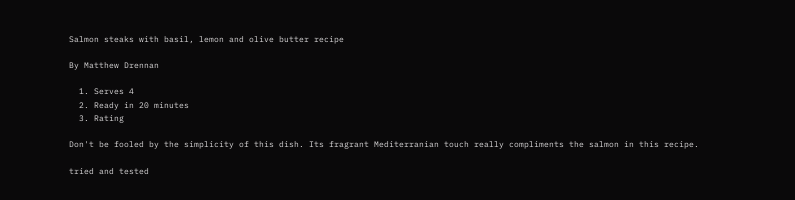Salmon steaks with basil, lemon and olive butter recipe

By Matthew Drennan

  1. Serves 4
  2. Ready in 20 minutes
  3. Rating

Don't be fooled by the simplicity of this dish. Its fragrant Mediterranian touch really compliments the salmon in this recipe.

tried and tested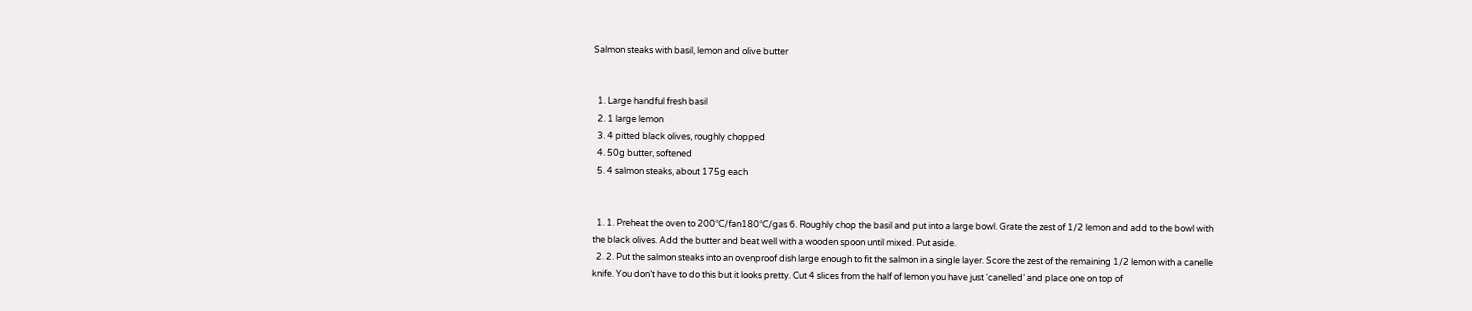Salmon steaks with basil, lemon and olive butter


  1. Large handful fresh basil
  2. 1 large lemon
  3. 4 pitted black olives, roughly chopped
  4. 50g butter, softened
  5. 4 salmon steaks, about 175g each


  1. 1. Preheat the oven to 200°C/fan180°C/gas 6. Roughly chop the basil and put into a large bowl. Grate the zest of 1/2 lemon and add to the bowl with the black olives. Add the butter and beat well with a wooden spoon until mixed. Put aside.
  2. 2. Put the salmon steaks into an ovenproof dish large enough to fit the salmon in a single layer. Score the zest of the remaining 1/2 lemon with a canelle knife. You don’t have to do this but it looks pretty. Cut 4 slices from the half of lemon you have just ‘canelled’ and place one on top of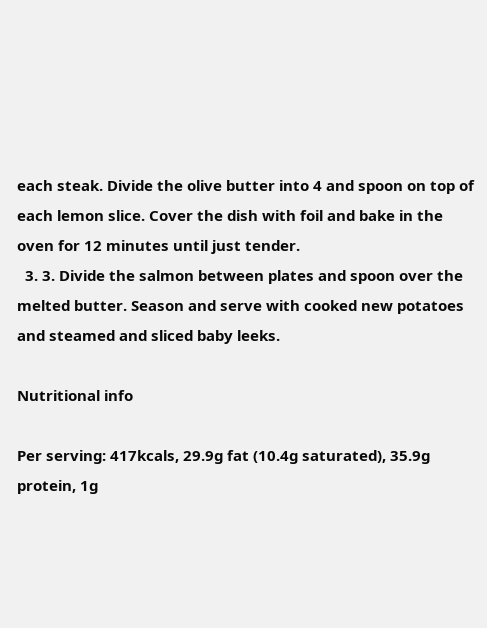each steak. Divide the olive butter into 4 and spoon on top of each lemon slice. Cover the dish with foil and bake in the oven for 12 minutes until just tender.
  3. 3. Divide the salmon between plates and spoon over the melted butter. Season and serve with cooked new potatoes and steamed and sliced baby leeks.

Nutritional info

Per serving: 417kcals, 29.9g fat (10.4g saturated), 35.9g protein, 1g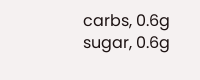carbs, 0.6g sugar, 0.6g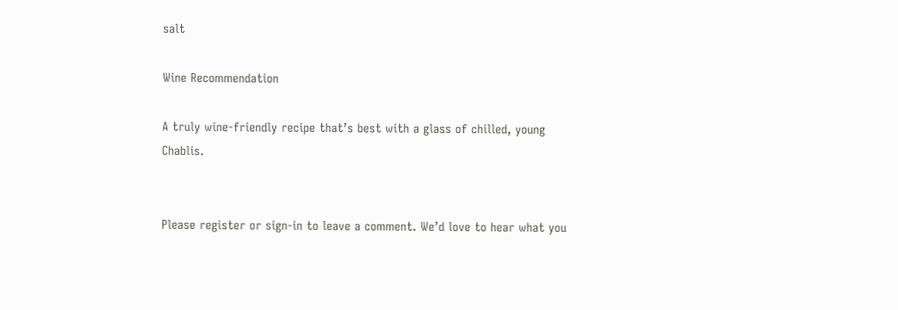salt

Wine Recommendation

A truly wine-friendly recipe that’s best with a glass of chilled, young Chablis.


Please register or sign-in to leave a comment. We’d love to hear what you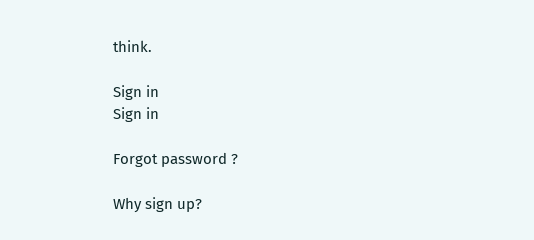think.

Sign in
Sign in

Forgot password ?

Why sign up?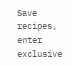Save recipes, enter exclusive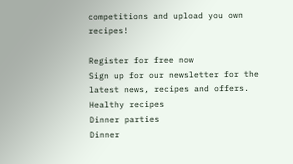competitions and upload you own recipes!

Register for free now
Sign up for our newsletter for the latest news, recipes and offers.
Healthy recipes
Dinner parties
Dinner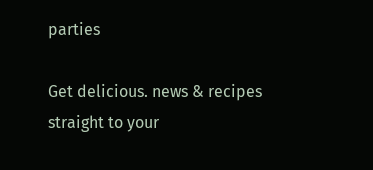parties

Get delicious. news & recipes straight to your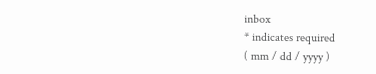inbox
* indicates required
( mm / dd / yyyy )